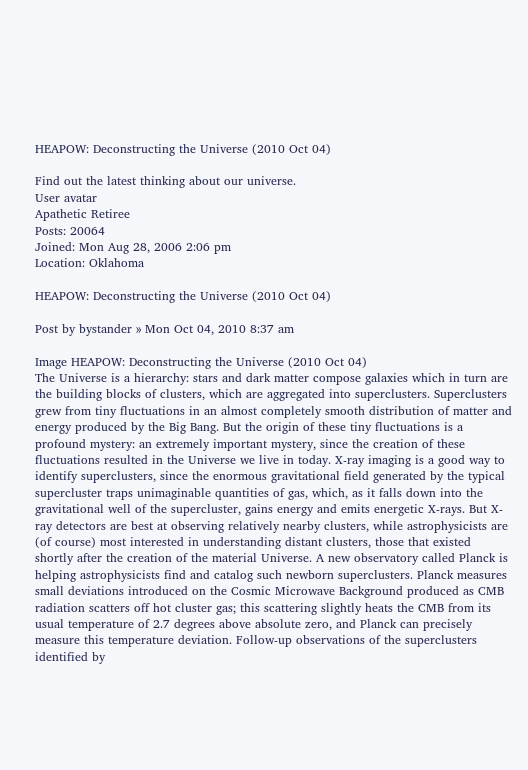HEAPOW: Deconstructing the Universe (2010 Oct 04)

Find out the latest thinking about our universe.
User avatar
Apathetic Retiree
Posts: 20064
Joined: Mon Aug 28, 2006 2:06 pm
Location: Oklahoma

HEAPOW: Deconstructing the Universe (2010 Oct 04)

Post by bystander » Mon Oct 04, 2010 8:37 am

Image HEAPOW: Deconstructing the Universe (2010 Oct 04)
The Universe is a hierarchy: stars and dark matter compose galaxies which in turn are the building blocks of clusters, which are aggregated into superclusters. Superclusters grew from tiny fluctuations in an almost completely smooth distribution of matter and energy produced by the Big Bang. But the origin of these tiny fluctuations is a profound mystery: an extremely important mystery, since the creation of these fluctuations resulted in the Universe we live in today. X-ray imaging is a good way to identify superclusters, since the enormous gravitational field generated by the typical supercluster traps unimaginable quantities of gas, which, as it falls down into the gravitational well of the supercluster, gains energy and emits energetic X-rays. But X-ray detectors are best at observing relatively nearby clusters, while astrophysicists are (of course) most interested in understanding distant clusters, those that existed shortly after the creation of the material Universe. A new observatory called Planck is helping astrophysicists find and catalog such newborn superclusters. Planck measures small deviations introduced on the Cosmic Microwave Background produced as CMB radiation scatters off hot cluster gas; this scattering slightly heats the CMB from its usual temperature of 2.7 degrees above absolute zero, and Planck can precisely measure this temperature deviation. Follow-up observations of the superclusters identified by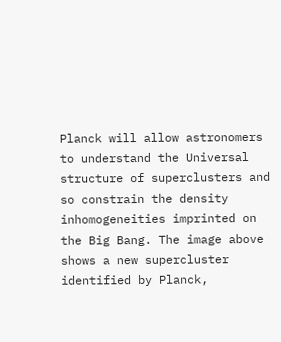Planck will allow astronomers to understand the Universal structure of superclusters and so constrain the density inhomogeneities imprinted on the Big Bang. The image above shows a new supercluster identified by Planck,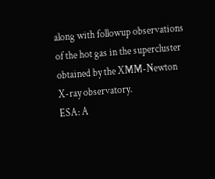along with followup observations of the hot gas in the supercluster obtained by the XMM-Newton X-ray observatory.
ESA: A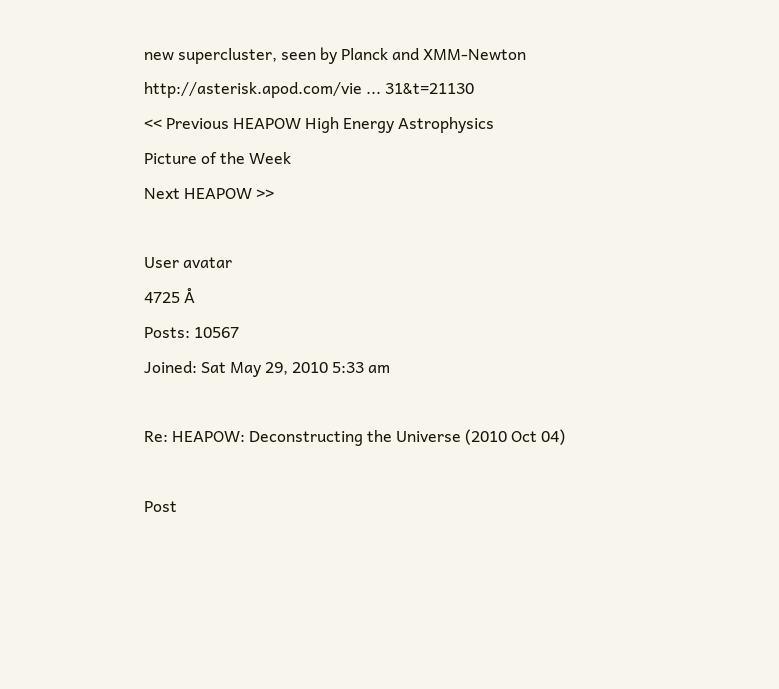new supercluster, seen by Planck and XMM-Newton
http://asterisk.apod.com/vie ... 31&t=21130
<< Previous HEAPOW High Energy Astrophysics
Picture of the Week
Next HEAPOW >>

User avatar
4725 Å
Posts: 10567
Joined: Sat May 29, 2010 5:33 am

Re: HEAPOW: Deconstructing the Universe (2010 Oct 04)

Post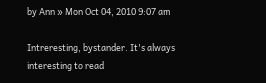by Ann » Mon Oct 04, 2010 9:07 am

Intreresting, bystander. It's always interesting to read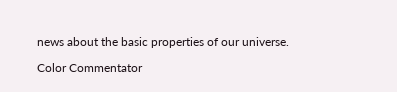news about the basic properties of our universe.

Color Commentator